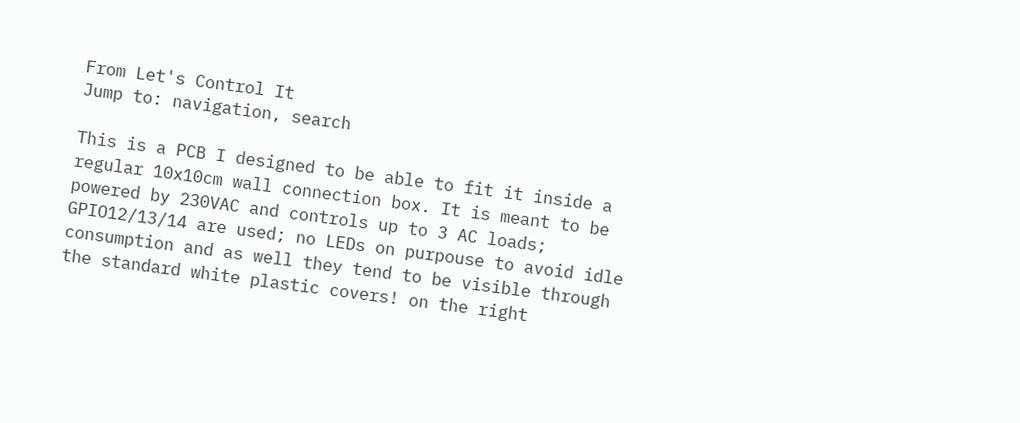From Let's Control It
Jump to: navigation, search

This is a PCB I designed to be able to fit it inside a regular 10x10cm wall connection box. It is meant to be powered by 230VAC and controls up to 3 AC loads; GPIO12/13/14 are used; no LEDs on purpouse to avoid idle consumption and as well they tend to be visible through the standard white plastic covers! on the right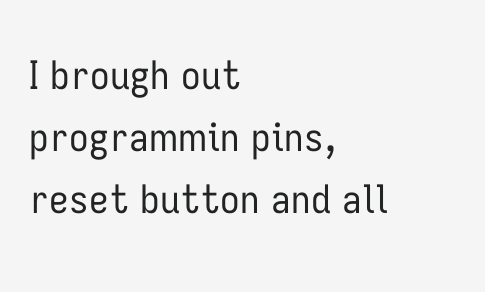I brough out programmin pins, reset button and all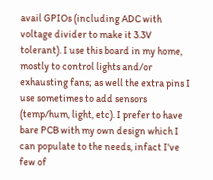avail GPIOs (including ADC with voltage divider to make it 3.3V tolerant). I use this board in my home, mostly to control lights and/or exhausting fans; as well the extra pins I use sometimes to add sensors (temp/hum, light, etc). I prefer to have bare PCB with my own design which I can populate to the needs, infact I've few of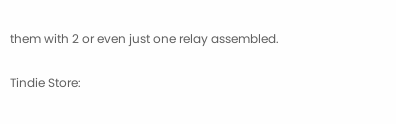them with 2 or even just one relay assembled.

Tindie Store: